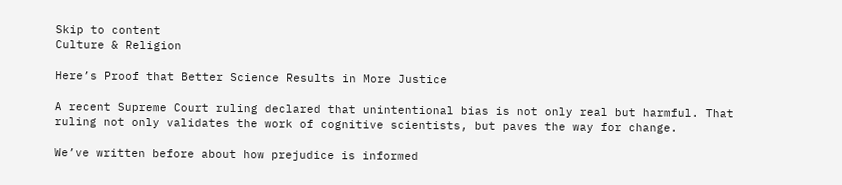Skip to content
Culture & Religion

Here’s Proof that Better Science Results in More Justice

A recent Supreme Court ruling declared that unintentional bias is not only real but harmful. That ruling not only validates the work of cognitive scientists, but paves the way for change.

We’ve written before about how prejudice is informed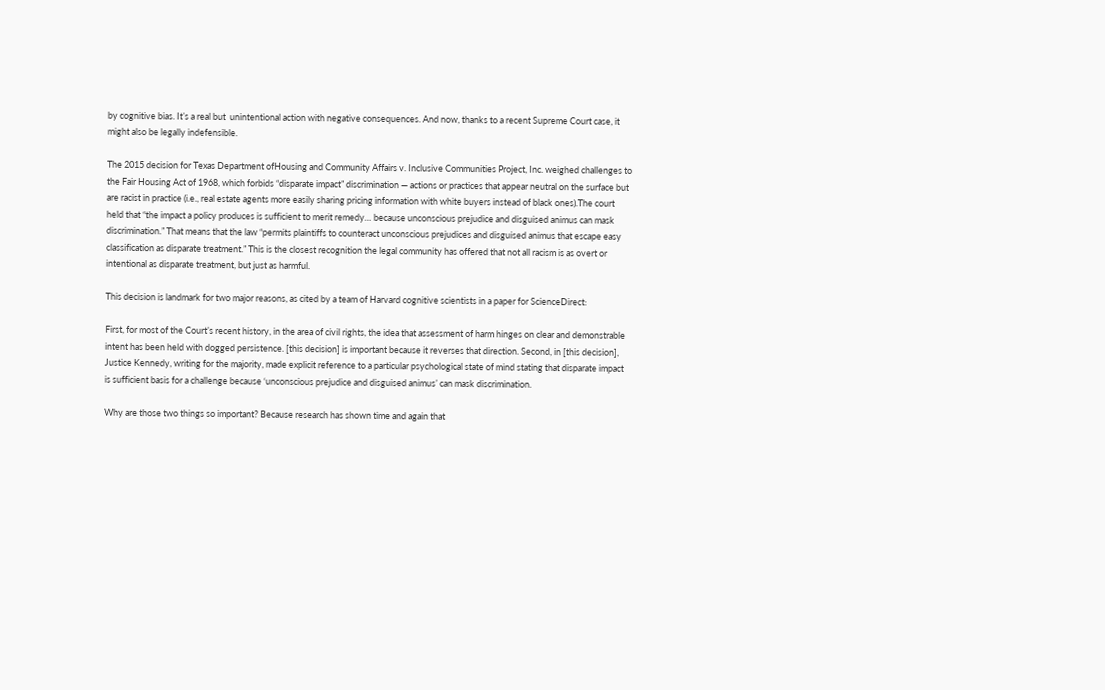by cognitive bias. It’s a real but  unintentional action with negative consequences. And now, thanks to a recent Supreme Court case, it might also be legally indefensible.

The 2015 decision for Texas Department ofHousing and Community Affairs v. Inclusive Communities Project, Inc. weighed challenges to the Fair Housing Act of 1968, which forbids “disparate impact” discrimination — actions or practices that appear neutral on the surface but are racist in practice (i.e., real estate agents more easily sharing pricing information with white buyers instead of black ones).The court held that “the impact a policy produces is sufficient to merit remedy… because unconscious prejudice and disguised animus can mask discrimination.” That means that the law “permits plaintiffs to counteract unconscious prejudices and disguised animus that escape easy classification as disparate treatment.” This is the closest recognition the legal community has offered that not all racism is as overt or intentional as disparate treatment, but just as harmful.

This decision is landmark for two major reasons, as cited by a team of Harvard cognitive scientists in a paper for ScienceDirect:

First, for most of the Court’s recent history, in the area of civil rights, the idea that assessment of harm hinges on clear and demonstrable intent has been held with dogged persistence. [this decision] is important because it reverses that direction. Second, in [this decision], Justice Kennedy, writing for the majority, made explicit reference to a particular psychological state of mind stating that disparate impact is sufficient basis for a challenge because ‘unconscious prejudice and disguised animus’ can mask discrimination.

Why are those two things so important? Because research has shown time and again that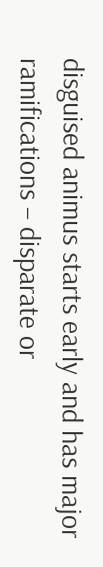disguised animus starts early and has major ramifications – disparate or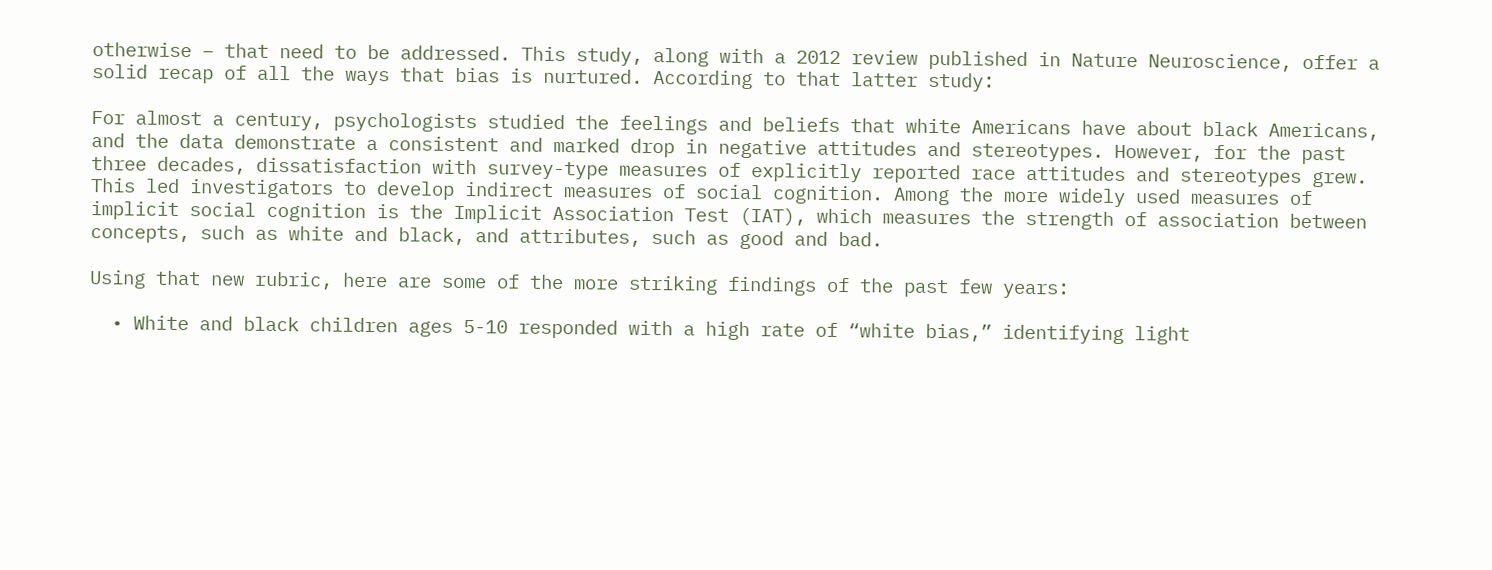otherwise – that need to be addressed. This study, along with a 2012 review published in Nature Neuroscience, offer a solid recap of all the ways that bias is nurtured. According to that latter study:

For almost a century, psychologists studied the feelings and beliefs that white Americans have about black Americans, and the data demonstrate a consistent and marked drop in negative attitudes and stereotypes. However, for the past three decades, dissatisfaction with survey-type measures of explicitly reported race attitudes and stereotypes grew. This led investigators to develop indirect measures of social cognition. Among the more widely used measures of implicit social cognition is the Implicit Association Test (IAT), which measures the strength of association between concepts, such as white and black, and attributes, such as good and bad.

Using that new rubric, here are some of the more striking findings of the past few years:

  • White and black children ages 5-10 responded with a high rate of “white bias,” identifying light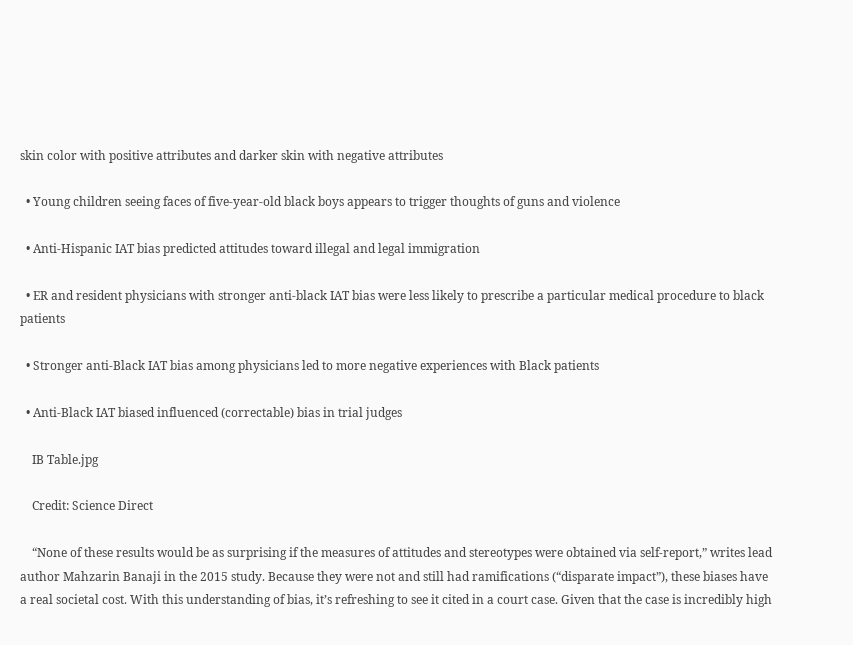skin color with positive attributes and darker skin with negative attributes

  • Young children seeing faces of five-year-old black boys appears to trigger thoughts of guns and violence

  • Anti-Hispanic IAT bias predicted attitudes toward illegal and legal immigration

  • ER and resident physicians with stronger anti-black IAT bias were less likely to prescribe a particular medical procedure to black patients

  • Stronger anti-Black IAT bias among physicians led to more negative experiences with Black patients

  • Anti-Black IAT biased influenced (correctable) bias in trial judges

    IB Table.jpg

    Credit: Science Direct

    “None of these results would be as surprising if the measures of attitudes and stereotypes were obtained via self-report,” writes lead author Mahzarin Banaji in the 2015 study. Because they were not and still had ramifications (“disparate impact”), these biases have a real societal cost. With this understanding of bias, it’s refreshing to see it cited in a court case. Given that the case is incredibly high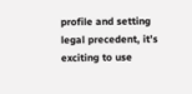profile and setting legal precedent, it’s exciting to use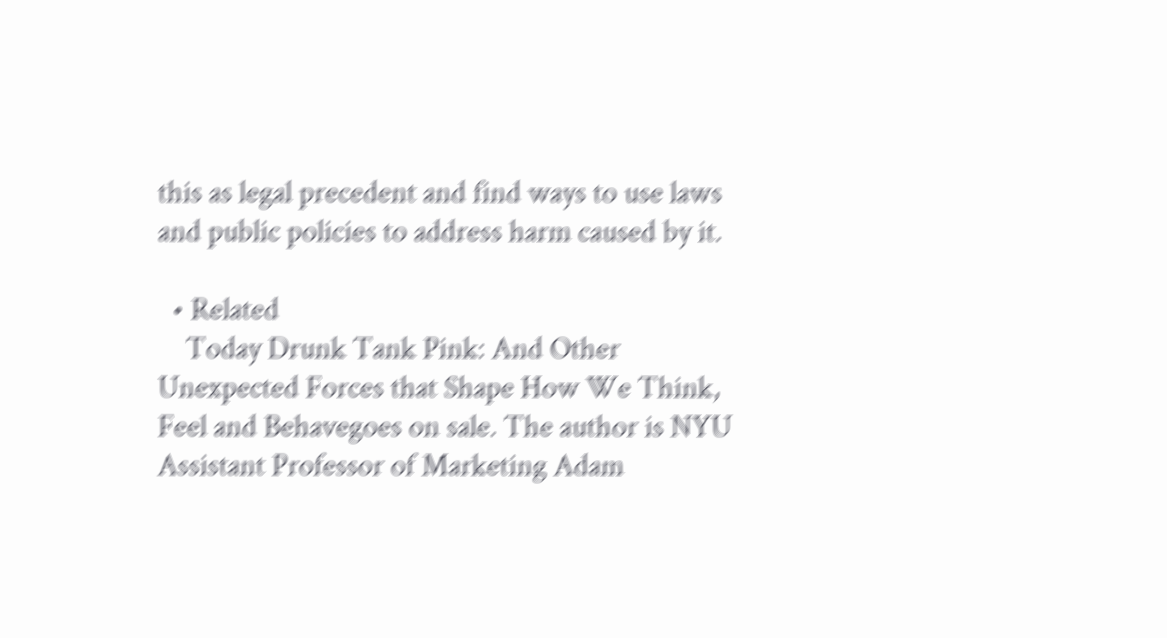this as legal precedent and find ways to use laws and public policies to address harm caused by it.

  • Related
    Today Drunk Tank Pink: And Other Unexpected Forces that Shape How We Think, Feel and Behavegoes on sale. The author is NYU Assistant Professor of Marketing Adam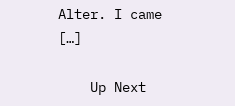Alter. I came […]

    Up Next